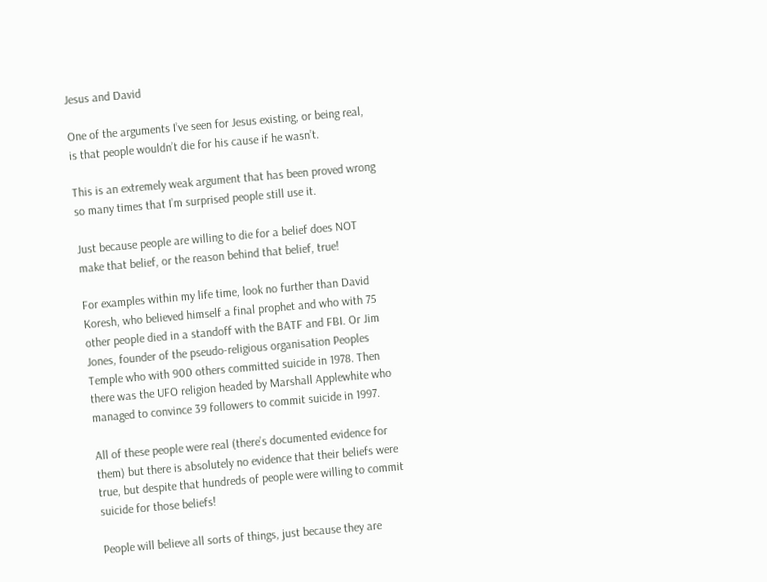Jesus and David

One of the arguments I’ve seen for Jesus existing, or being real, is that people wouldn’t die for his cause if he wasn’t.

This is an extremely weak argument that has been proved wrong so many times that I’m surprised people still use it.

Just because people are willing to die for a belief does NOT make that belief, or the reason behind that belief, true!

For examples within my life time, look no further than David Koresh, who believed himself a final prophet and who with 75 other people died in a standoff with the BATF and FBI. Or Jim Jones, founder of the pseudo-religious organisation Peoples Temple who with 900 others committed suicide in 1978. Then there was the UFO religion headed by Marshall Applewhite who managed to convince 39 followers to commit suicide in 1997.

All of these people were real (there’s documented evidence for them) but there is absolutely no evidence that their beliefs were true, but despite that hundreds of people were willing to commit suicide for those beliefs!

People will believe all sorts of things, just because they are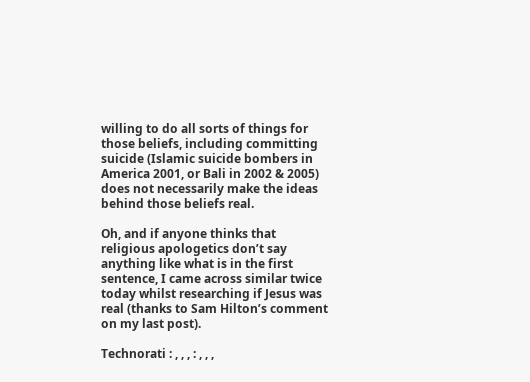willing to do all sorts of things for those beliefs, including committing suicide (Islamic suicide bombers in America 2001, or Bali in 2002 & 2005) does not necessarily make the ideas behind those beliefs real.

Oh, and if anyone thinks that religious apologetics don’t say anything like what is in the first sentence, I came across similar twice today whilst researching if Jesus was real (thanks to Sam Hilton’s comment on my last post).

Technorati : , , , : , , ,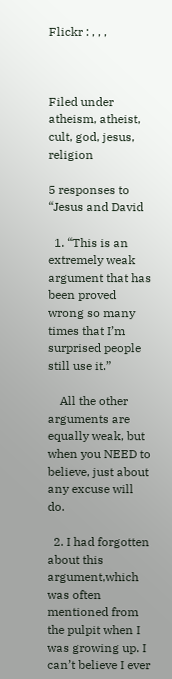Flickr : , , ,



Filed under atheism, atheist, cult, god, jesus, religion

5 responses to “Jesus and David

  1. “This is an extremely weak argument that has been proved wrong so many times that I’m surprised people still use it.”

    All the other arguments are equally weak, but when you NEED to believe, just about any excuse will do.

  2. I had forgotten about this argument,which was often mentioned from the pulpit when I was growing up. I can’t believe I ever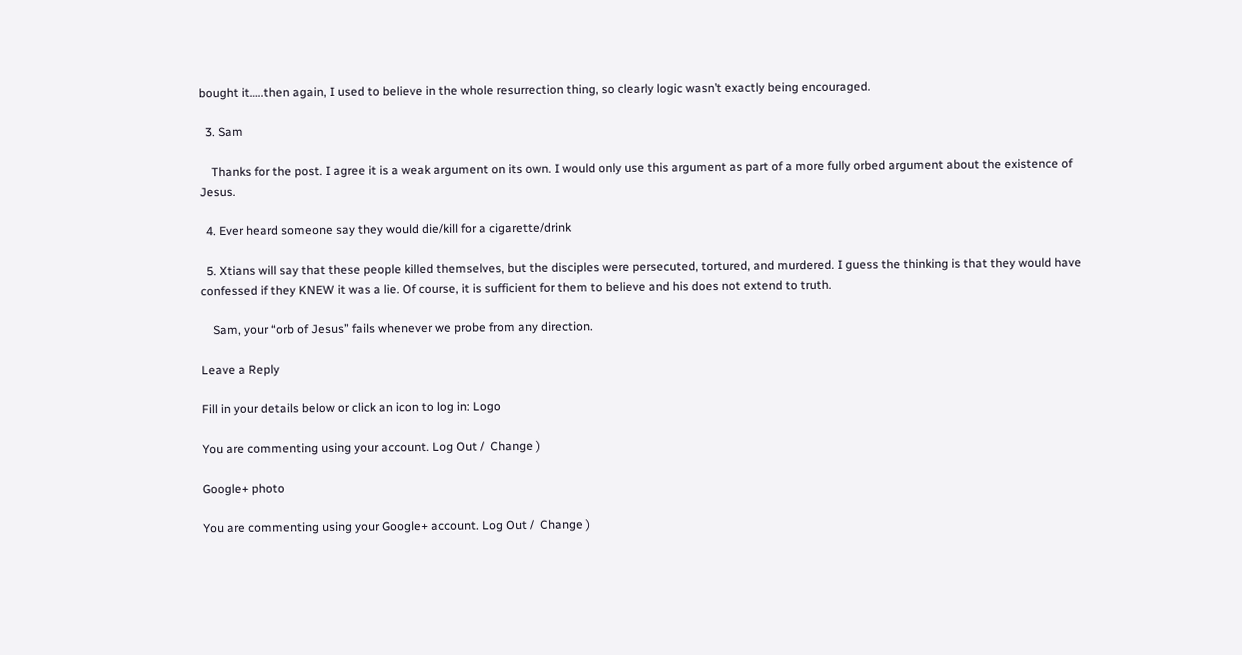bought it…..then again, I used to believe in the whole resurrection thing, so clearly logic wasn’t exactly being encouraged.

  3. Sam

    Thanks for the post. I agree it is a weak argument on its own. I would only use this argument as part of a more fully orbed argument about the existence of Jesus.

  4. Ever heard someone say they would die/kill for a cigarette/drink

  5. Xtians will say that these people killed themselves, but the disciples were persecuted, tortured, and murdered. I guess the thinking is that they would have confessed if they KNEW it was a lie. Of course, it is sufficient for them to believe and his does not extend to truth.

    Sam, your “orb of Jesus” fails whenever we probe from any direction.

Leave a Reply

Fill in your details below or click an icon to log in: Logo

You are commenting using your account. Log Out /  Change )

Google+ photo

You are commenting using your Google+ account. Log Out /  Change )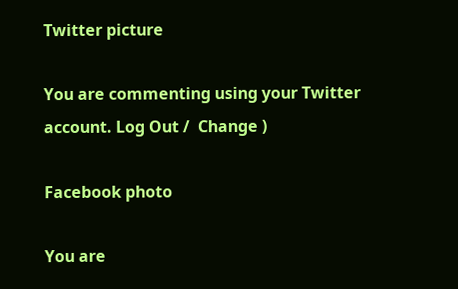Twitter picture

You are commenting using your Twitter account. Log Out /  Change )

Facebook photo

You are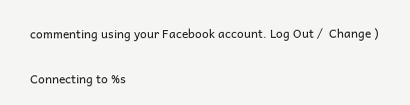commenting using your Facebook account. Log Out /  Change )


Connecting to %s